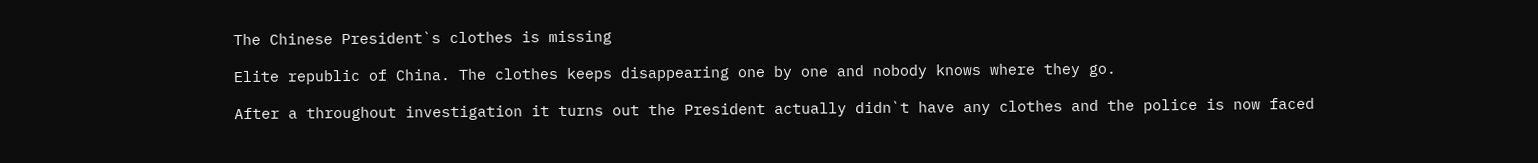The Chinese President`s clothes is missing

Elite republic of China. The clothes keeps disappearing one by one and nobody knows where they go.

After a throughout investigation it turns out the President actually didn`t have any clothes and the police is now faced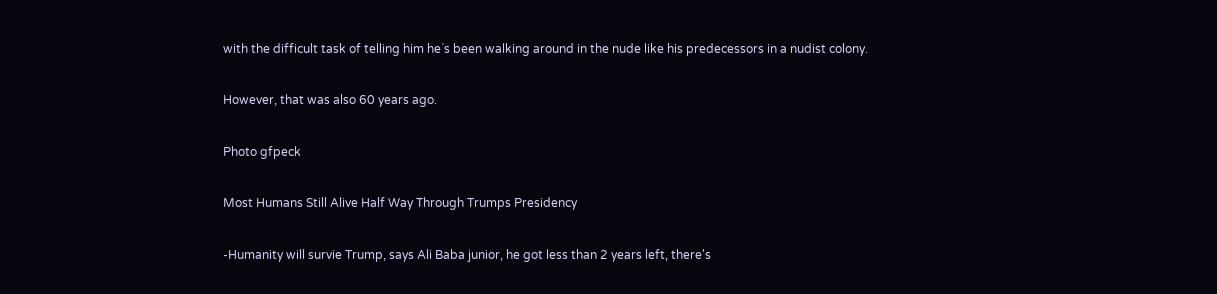with the difficult task of telling him he`s been walking around in the nude like his predecessors in a nudist colony.

However, that was also 60 years ago.

Photo gfpeck

Most Humans Still Alive Half Way Through Trumps Presidency

-Humanity will survie Trump, says Ali Baba junior, he got less than 2 years left, there's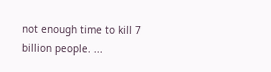not enough time to kill 7 billion people. ...